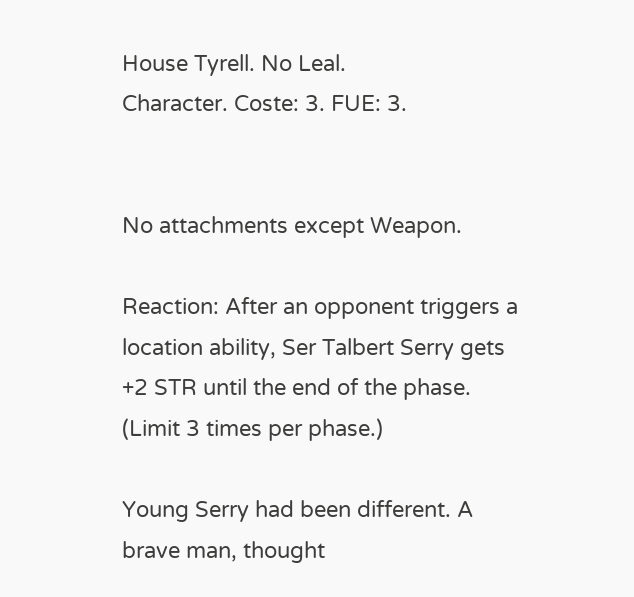House Tyrell. No Leal.
Character. Coste: 3. FUE: 3.


No attachments except Weapon.

Reaction: After an opponent triggers a location ability, Ser Talbert Serry gets +2 STR until the end of the phase. (Limit 3 times per phase.)

Young Serry had been different. A brave man, thought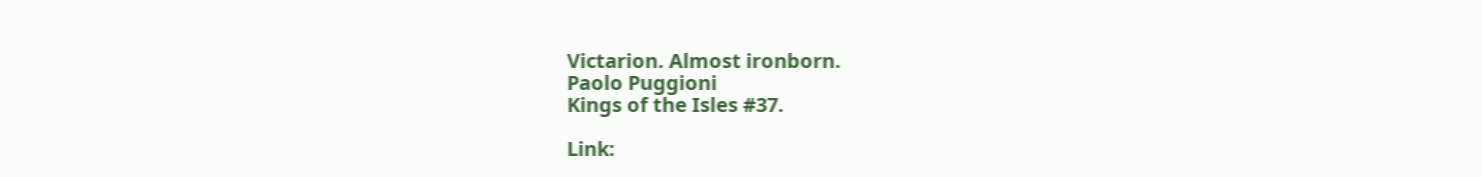Victarion. Almost ironborn.
Paolo Puggioni
Kings of the Isles #37.

Link: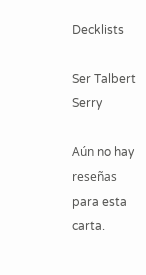Decklists

Ser Talbert Serry

Aún no hay reseñas para esta carta.